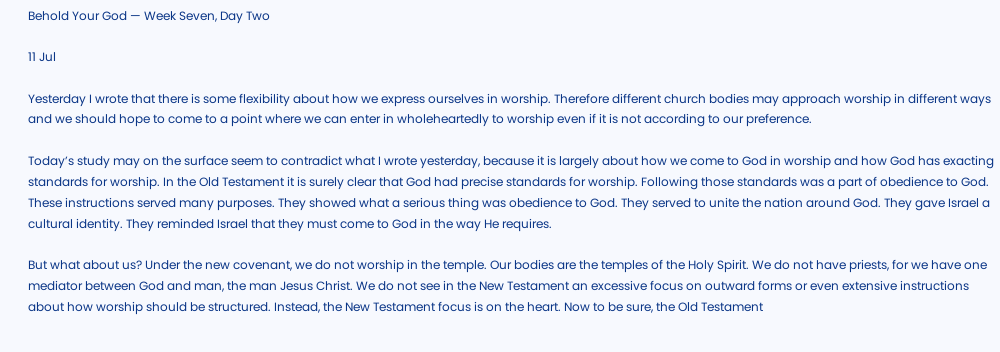Behold Your God — Week Seven, Day Two

11 Jul

Yesterday I wrote that there is some flexibility about how we express ourselves in worship. Therefore different church bodies may approach worship in different ways and we should hope to come to a point where we can enter in wholeheartedly to worship even if it is not according to our preference.

Today’s study may on the surface seem to contradict what I wrote yesterday, because it is largely about how we come to God in worship and how God has exacting standards for worship. In the Old Testament it is surely clear that God had precise standards for worship. Following those standards was a part of obedience to God. These instructions served many purposes. They showed what a serious thing was obedience to God. They served to unite the nation around God. They gave Israel a cultural identity. They reminded Israel that they must come to God in the way He requires.

But what about us? Under the new covenant, we do not worship in the temple. Our bodies are the temples of the Holy Spirit. We do not have priests, for we have one mediator between God and man, the man Jesus Christ. We do not see in the New Testament an excessive focus on outward forms or even extensive instructions about how worship should be structured. Instead, the New Testament focus is on the heart. Now to be sure, the Old Testament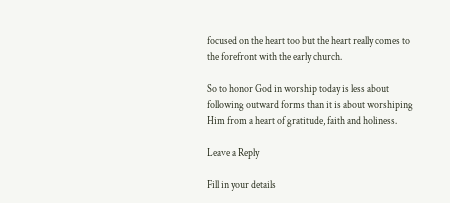focused on the heart too but the heart really comes to the forefront with the early church.

So to honor God in worship today is less about following outward forms than it is about worshiping Him from a heart of gratitude, faith and holiness.

Leave a Reply

Fill in your details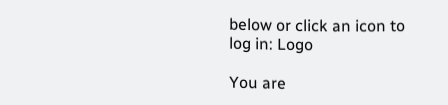below or click an icon to log in: Logo

You are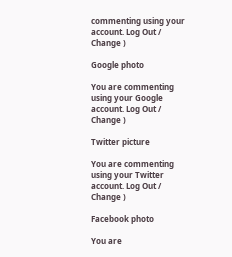commenting using your account. Log Out /  Change )

Google photo

You are commenting using your Google account. Log Out /  Change )

Twitter picture

You are commenting using your Twitter account. Log Out /  Change )

Facebook photo

You are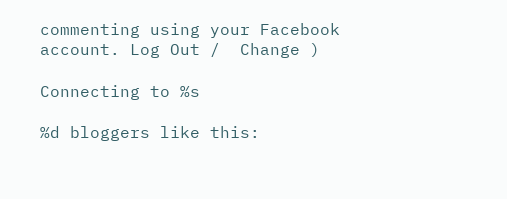commenting using your Facebook account. Log Out /  Change )

Connecting to %s

%d bloggers like this: